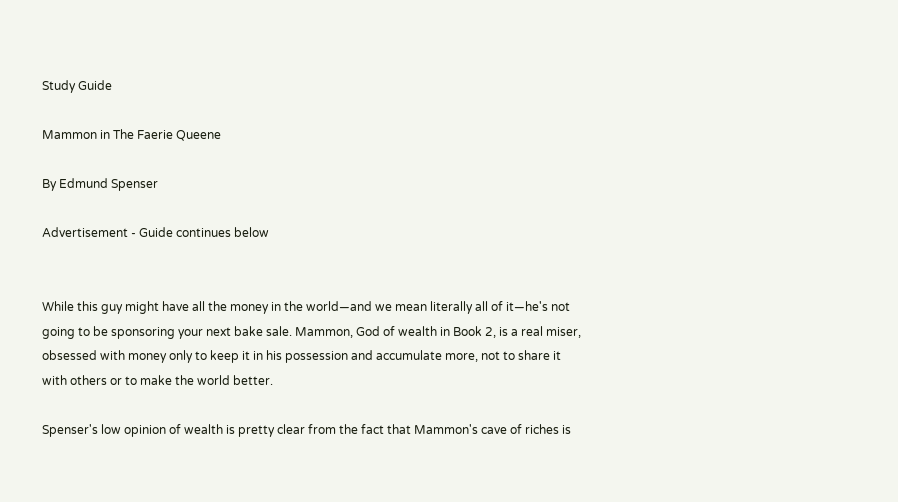Study Guide

Mammon in The Faerie Queene

By Edmund Spenser

Advertisement - Guide continues below


While this guy might have all the money in the world—and we mean literally all of it—he's not going to be sponsoring your next bake sale. Mammon, God of wealth in Book 2, is a real miser, obsessed with money only to keep it in his possession and accumulate more, not to share it with others or to make the world better.

Spenser's low opinion of wealth is pretty clear from the fact that Mammon's cave of riches is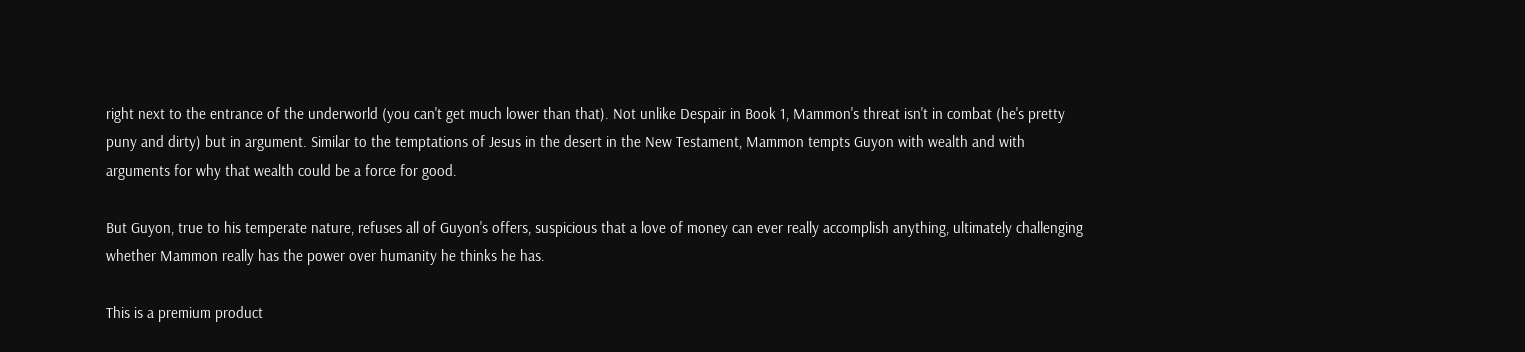right next to the entrance of the underworld (you can't get much lower than that). Not unlike Despair in Book 1, Mammon's threat isn't in combat (he's pretty puny and dirty) but in argument. Similar to the temptations of Jesus in the desert in the New Testament, Mammon tempts Guyon with wealth and with arguments for why that wealth could be a force for good.

But Guyon, true to his temperate nature, refuses all of Guyon's offers, suspicious that a love of money can ever really accomplish anything, ultimately challenging whether Mammon really has the power over humanity he thinks he has.

This is a premium product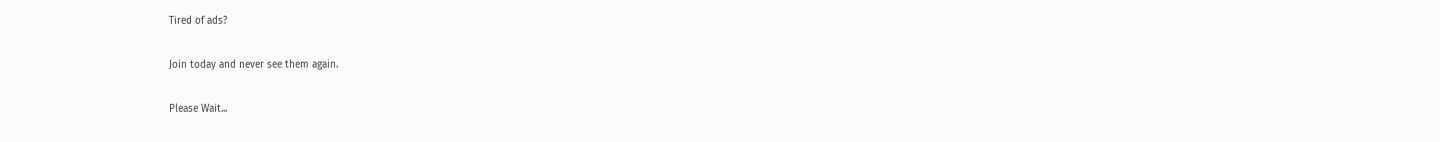Tired of ads?

Join today and never see them again.

Please Wait...